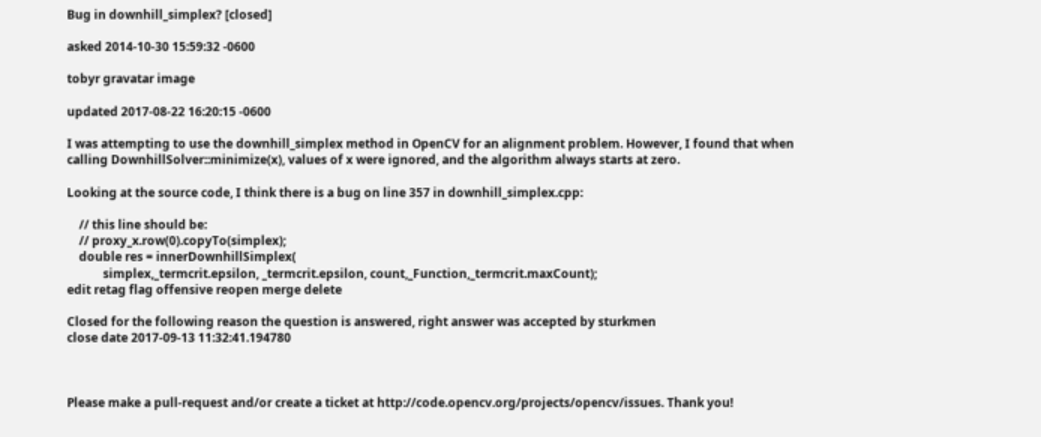Bug in downhill_simplex? [closed]

asked 2014-10-30 15:59:32 -0600

tobyr gravatar image

updated 2017-08-22 16:20:15 -0600

I was attempting to use the downhill_simplex method in OpenCV for an alignment problem. However, I found that when calling DownhillSolver::minimize(x), values of x were ignored, and the algorithm always starts at zero.

Looking at the source code, I think there is a bug on line 357 in downhill_simplex.cpp:

    // this line should be:
    // proxy_x.row(0).copyTo(simplex);
    double res = innerDownhillSimplex(
            simplex,_termcrit.epsilon, _termcrit.epsilon, count,_Function,_termcrit.maxCount);
edit retag flag offensive reopen merge delete

Closed for the following reason the question is answered, right answer was accepted by sturkmen
close date 2017-09-13 11:32:41.194780



Please make a pull-request and/or create a ticket at http://code.opencv.org/projects/opencv/issues. Thank you!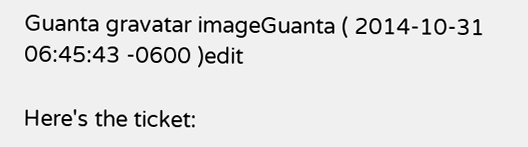Guanta gravatar imageGuanta ( 2014-10-31 06:45:43 -0600 )edit

Here's the ticket: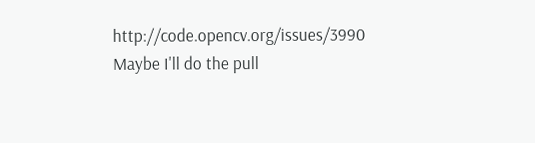http://code.opencv.org/issues/3990 Maybe I'll do the pull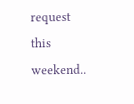request this weekend..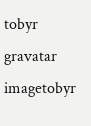tobyr gravatar imagetobyr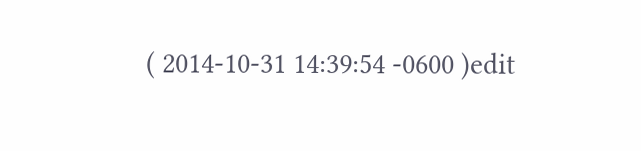( 2014-10-31 14:39:54 -0600 )edit